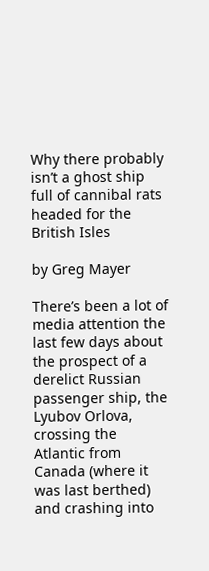Why there probably isn’t a ghost ship full of cannibal rats headed for the British Isles

by Greg Mayer

There’s been a lot of media attention the last few days about the prospect of a derelict Russian passenger ship, the Lyubov Orlova, crossing the Atlantic from Canada (where it was last berthed) and crashing into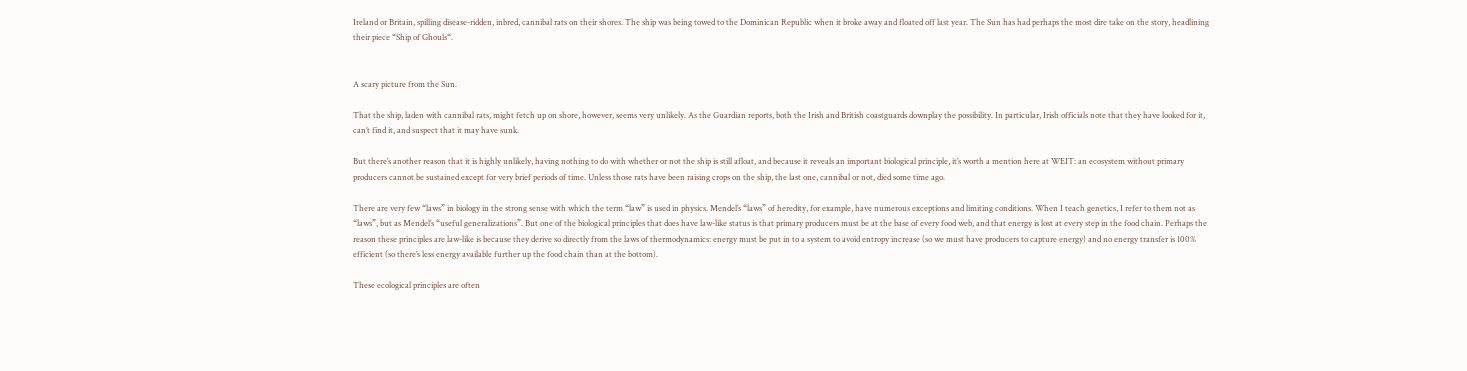Ireland or Britain, spilling disease-ridden, inbred, cannibal rats on their shores. The ship was being towed to the Dominican Republic when it broke away and floated off last year. The Sun has had perhaps the most dire take on the story, headlining their piece “Ship of Ghouls“.


A scary picture from the Sun.

That the ship, laden with cannibal rats, might fetch up on shore, however, seems very unlikely. As the Guardian reports, both the Irish and British coastguards downplay the possibility. In particular, Irish officials note that they have looked for it, can’t find it, and suspect that it may have sunk.

But there’s another reason that it is highly unlikely, having nothing to do with whether or not the ship is still afloat, and because it reveals an important biological principle, it’s worth a mention here at WEIT: an ecosystem without primary producers cannot be sustained except for very brief periods of time. Unless those rats have been raising crops on the ship, the last one, cannibal or not, died some time ago.

There are very few “laws” in biology in the strong sense with which the term “law” is used in physics. Mendel’s “laws” of heredity, for example, have numerous exceptions and limiting conditions. When I teach genetics, I refer to them not as “laws”, but as Mendel’s “useful generalizations”. But one of the biological principles that does have law-like status is that primary producers must be at the base of every food web, and that energy is lost at every step in the food chain. Perhaps the reason these principles are law-like is because they derive so directly from the laws of thermodynamics: energy must be put in to a system to avoid entropy increase (so we must have producers to capture energy) and no energy transfer is 100% efficient (so there’s less energy available further up the food chain than at the bottom).

These ecological principles are often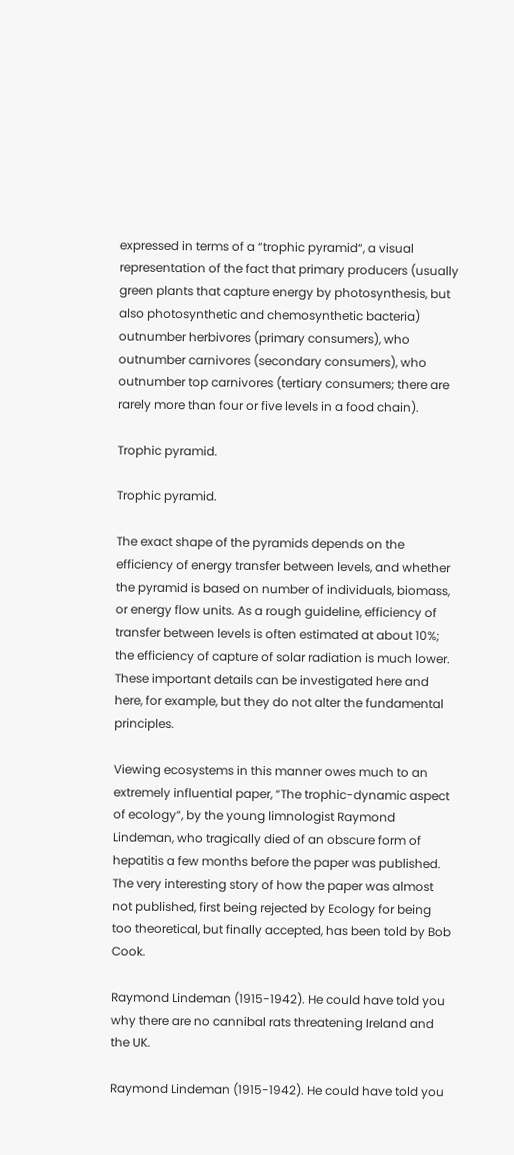expressed in terms of a “trophic pyramid“, a visual representation of the fact that primary producers (usually green plants that capture energy by photosynthesis, but also photosynthetic and chemosynthetic bacteria) outnumber herbivores (primary consumers), who outnumber carnivores (secondary consumers), who outnumber top carnivores (tertiary consumers; there are rarely more than four or five levels in a food chain).

Trophic pyramid.

Trophic pyramid.

The exact shape of the pyramids depends on the efficiency of energy transfer between levels, and whether the pyramid is based on number of individuals, biomass, or energy flow units. As a rough guideline, efficiency of transfer between levels is often estimated at about 10%; the efficiency of capture of solar radiation is much lower. These important details can be investigated here and here, for example, but they do not alter the fundamental principles.

Viewing ecosystems in this manner owes much to an extremely influential paper, “The trophic-dynamic aspect of ecology“, by the young limnologist Raymond Lindeman, who tragically died of an obscure form of hepatitis a few months before the paper was published. The very interesting story of how the paper was almost not published, first being rejected by Ecology for being too theoretical, but finally accepted, has been told by Bob Cook.

Raymond Lindeman (1915-1942). He could have told you why there are no cannibal rats threatening Ireland and the UK.

Raymond Lindeman (1915-1942). He could have told you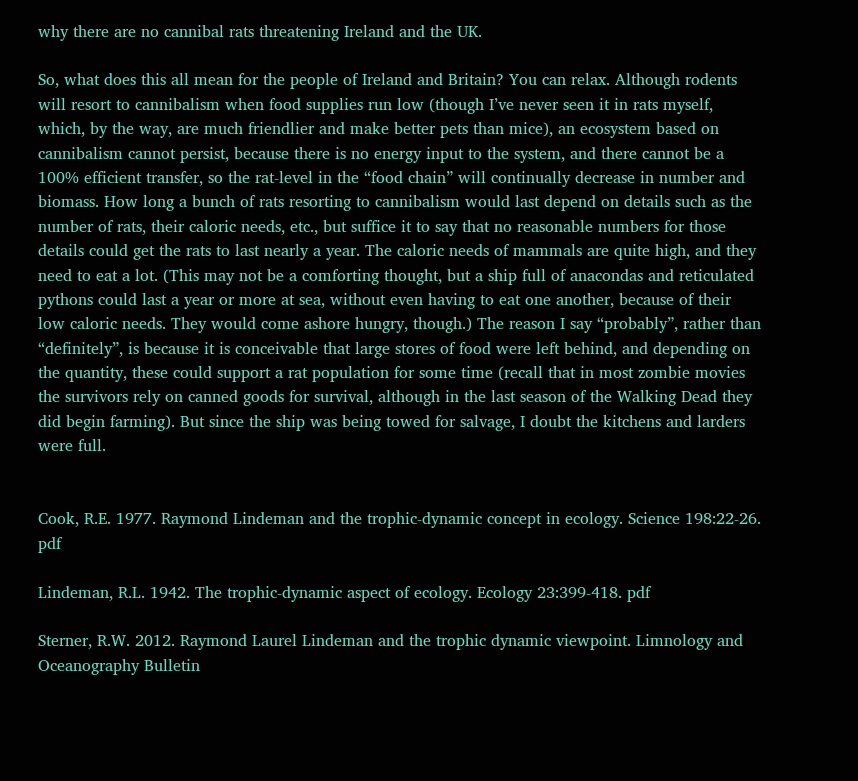why there are no cannibal rats threatening Ireland and the UK.

So, what does this all mean for the people of Ireland and Britain? You can relax. Although rodents will resort to cannibalism when food supplies run low (though I’ve never seen it in rats myself, which, by the way, are much friendlier and make better pets than mice), an ecosystem based on cannibalism cannot persist, because there is no energy input to the system, and there cannot be a 100% efficient transfer, so the rat-level in the “food chain” will continually decrease in number and biomass. How long a bunch of rats resorting to cannibalism would last depend on details such as the number of rats, their caloric needs, etc., but suffice it to say that no reasonable numbers for those details could get the rats to last nearly a year. The caloric needs of mammals are quite high, and they need to eat a lot. (This may not be a comforting thought, but a ship full of anacondas and reticulated pythons could last a year or more at sea, without even having to eat one another, because of their low caloric needs. They would come ashore hungry, though.) The reason I say “probably”, rather than “definitely”, is because it is conceivable that large stores of food were left behind, and depending on the quantity, these could support a rat population for some time (recall that in most zombie movies the survivors rely on canned goods for survival, although in the last season of the Walking Dead they did begin farming). But since the ship was being towed for salvage, I doubt the kitchens and larders were full.


Cook, R.E. 1977. Raymond Lindeman and the trophic-dynamic concept in ecology. Science 198:22-26. pdf

Lindeman, R.L. 1942. The trophic-dynamic aspect of ecology. Ecology 23:399-418. pdf

Sterner, R.W. 2012. Raymond Laurel Lindeman and the trophic dynamic viewpoint. Limnology and Oceanography Bulletin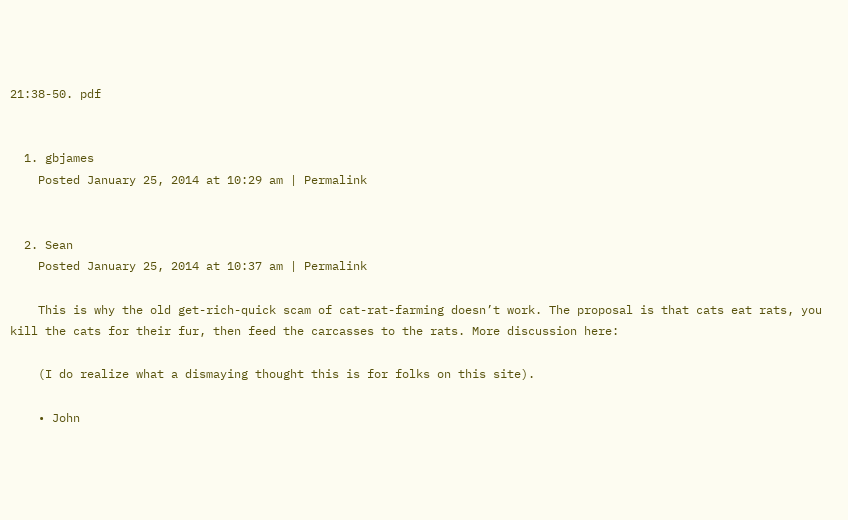21:38-50. pdf


  1. gbjames
    Posted January 25, 2014 at 10:29 am | Permalink


  2. Sean
    Posted January 25, 2014 at 10:37 am | Permalink

    This is why the old get-rich-quick scam of cat-rat-farming doesn’t work. The proposal is that cats eat rats, you kill the cats for their fur, then feed the carcasses to the rats. More discussion here:

    (I do realize what a dismaying thought this is for folks on this site).

    • John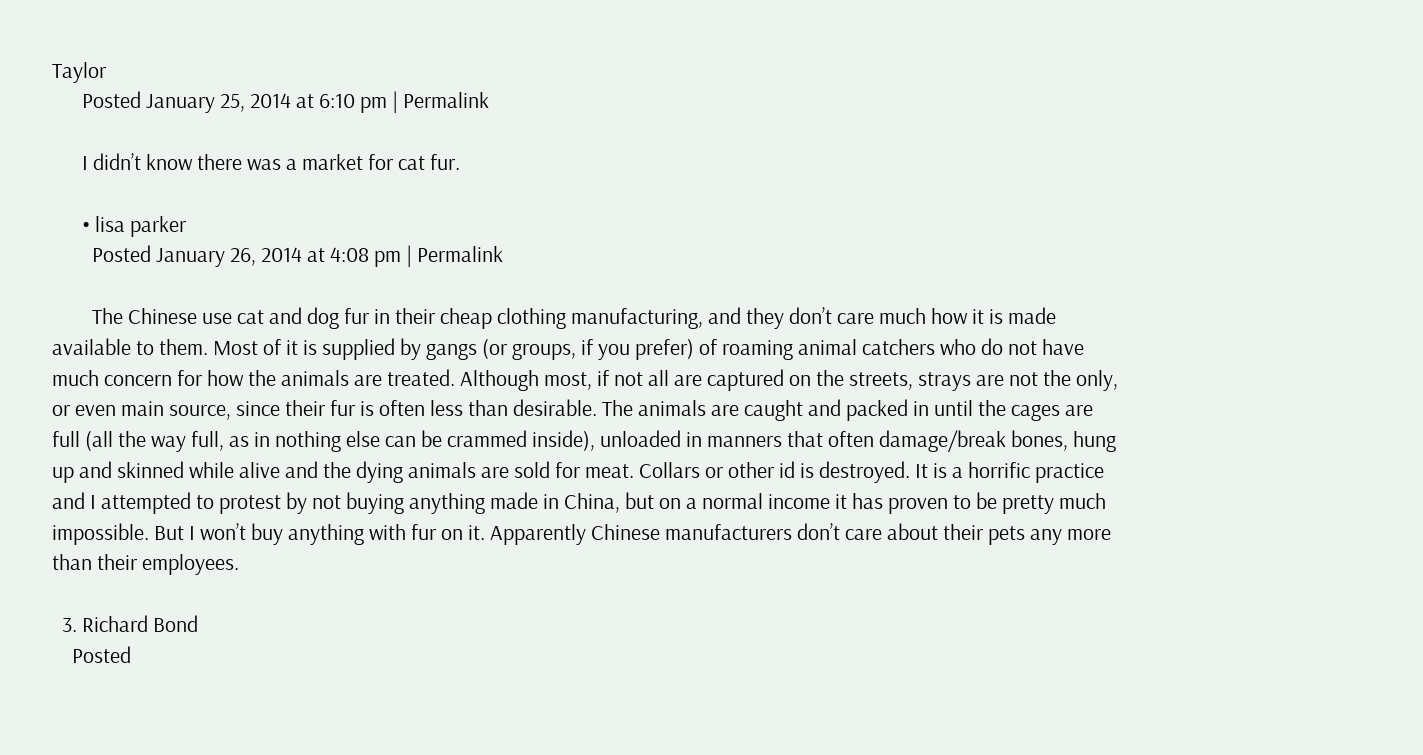Taylor
      Posted January 25, 2014 at 6:10 pm | Permalink

      I didn’t know there was a market for cat fur.

      • lisa parker
        Posted January 26, 2014 at 4:08 pm | Permalink

        The Chinese use cat and dog fur in their cheap clothing manufacturing, and they don’t care much how it is made available to them. Most of it is supplied by gangs (or groups, if you prefer) of roaming animal catchers who do not have much concern for how the animals are treated. Although most, if not all are captured on the streets, strays are not the only, or even main source, since their fur is often less than desirable. The animals are caught and packed in until the cages are full (all the way full, as in nothing else can be crammed inside), unloaded in manners that often damage/break bones, hung up and skinned while alive and the dying animals are sold for meat. Collars or other id is destroyed. It is a horrific practice and I attempted to protest by not buying anything made in China, but on a normal income it has proven to be pretty much impossible. But I won’t buy anything with fur on it. Apparently Chinese manufacturers don’t care about their pets any more than their employees.

  3. Richard Bond
    Posted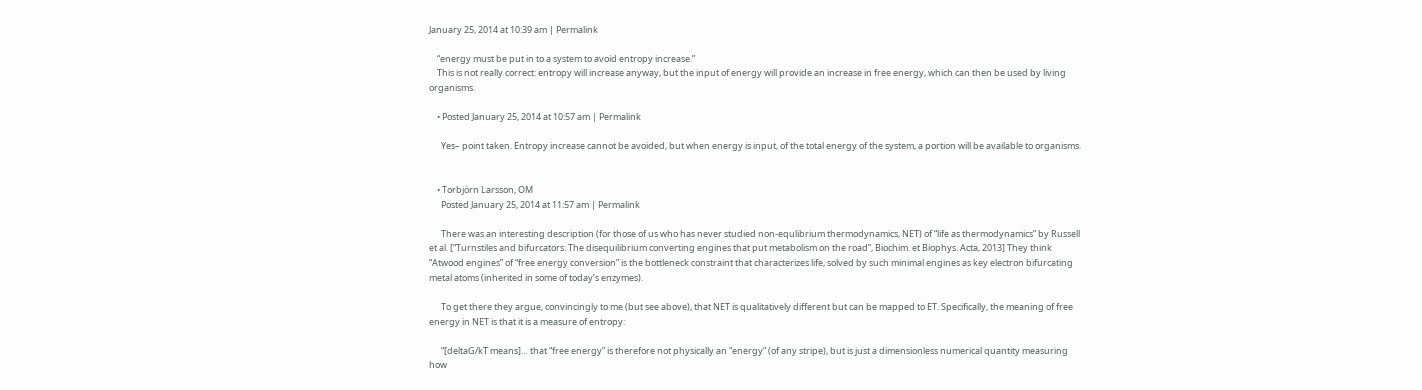January 25, 2014 at 10:39 am | Permalink

    “energy must be put in to a system to avoid entropy increase.”
    This is not really correct: entropy will increase anyway, but the input of energy will provide an increase in free energy, which can then be used by living organisms.

    • Posted January 25, 2014 at 10:57 am | Permalink

      Yes– point taken. Entropy increase cannot be avoided, but when energy is input, of the total energy of the system, a portion will be available to organisms.


    • Torbjörn Larsson, OM
      Posted January 25, 2014 at 11:57 am | Permalink

      There was an interesting description (for those of us who has never studied non-equlibrium thermodynamics, NET) of “life as thermodynamics” by Russell et al. [“Turnstiles and bifurcators: The disequilibrium converting engines that put metabolism on the road”, Biochim. et Biophys. Acta, 2013] They think “Atwood engines” of “free energy conversion” is the bottleneck constraint that characterizes life, solved by such minimal engines as key electron bifurcating metal atoms (inherited in some of today’s enzymes).

      To get there they argue, convincingly to me (but see above), that NET is qualitatively different but can be mapped to ET. Specifically, the meaning of free energy in NET is that it is a measure of entropy:

      “[deltaG/kT means]… that “free energy” is therefore not physically an “energy” (of any stripe), but is just a dimensionless numerical quantity measuring how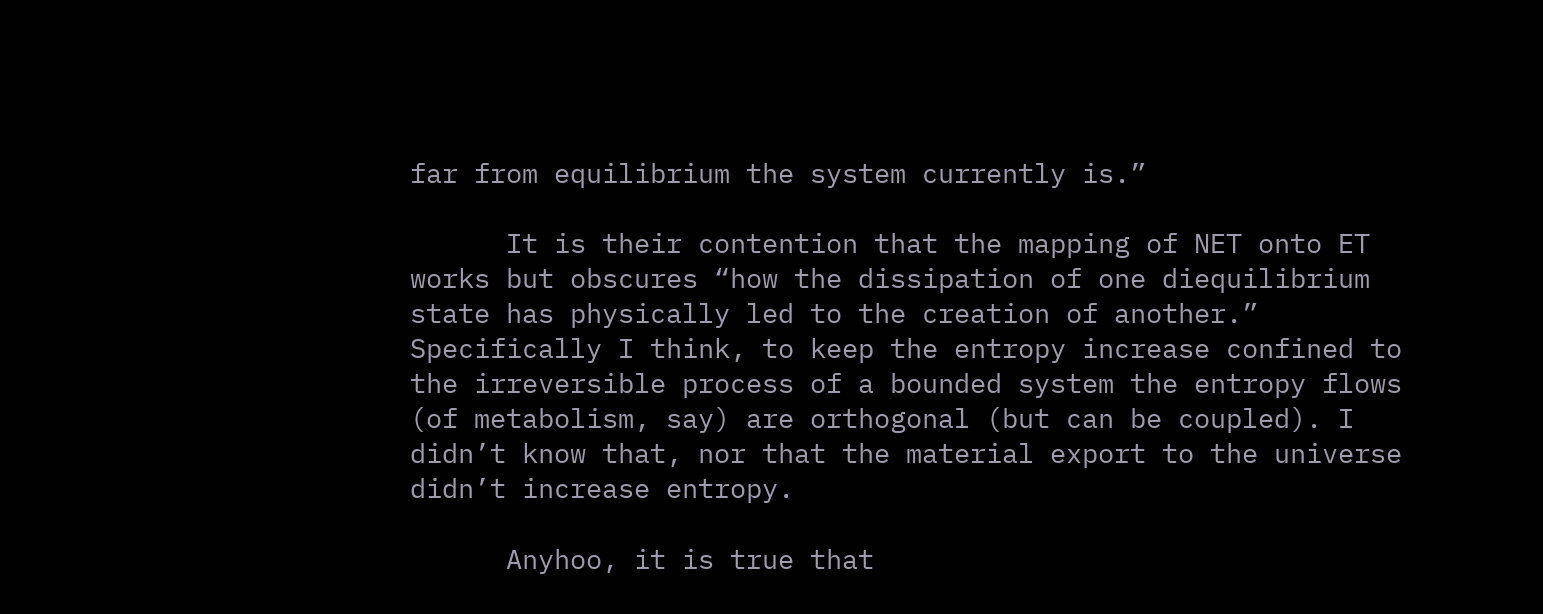far from equilibrium the system currently is.”

      It is their contention that the mapping of NET onto ET works but obscures “how the dissipation of one diequilibrium state has physically led to the creation of another.” Specifically I think, to keep the entropy increase confined to the irreversible process of a bounded system the entropy flows (of metabolism, say) are orthogonal (but can be coupled). I didn’t know that, nor that the material export to the universe didn’t increase entropy.

      Anyhoo, it is true that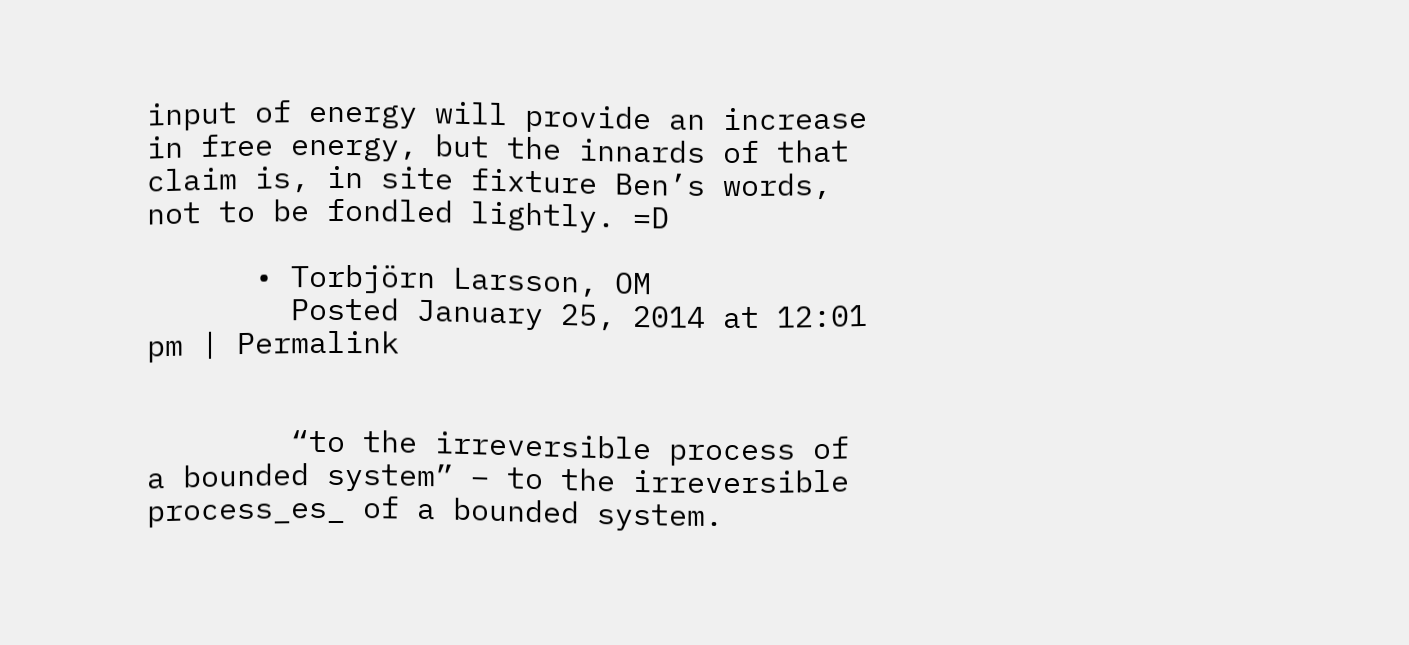input of energy will provide an increase in free energy, but the innards of that claim is, in site fixture Ben’s words, not to be fondled lightly. =D

      • Torbjörn Larsson, OM
        Posted January 25, 2014 at 12:01 pm | Permalink


        “to the irreversible process of a bounded system” – to the irreversible process_es_ of a bounded system.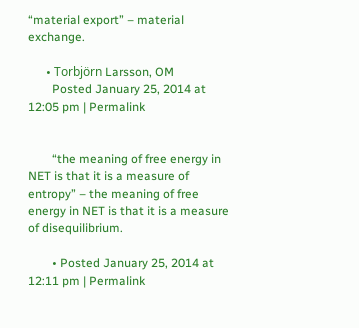“material export” – material exchange.

      • Torbjörn Larsson, OM
        Posted January 25, 2014 at 12:05 pm | Permalink


        “the meaning of free energy in NET is that it is a measure of entropy” – the meaning of free energy in NET is that it is a measure of disequilibrium.

        • Posted January 25, 2014 at 12:11 pm | Permalink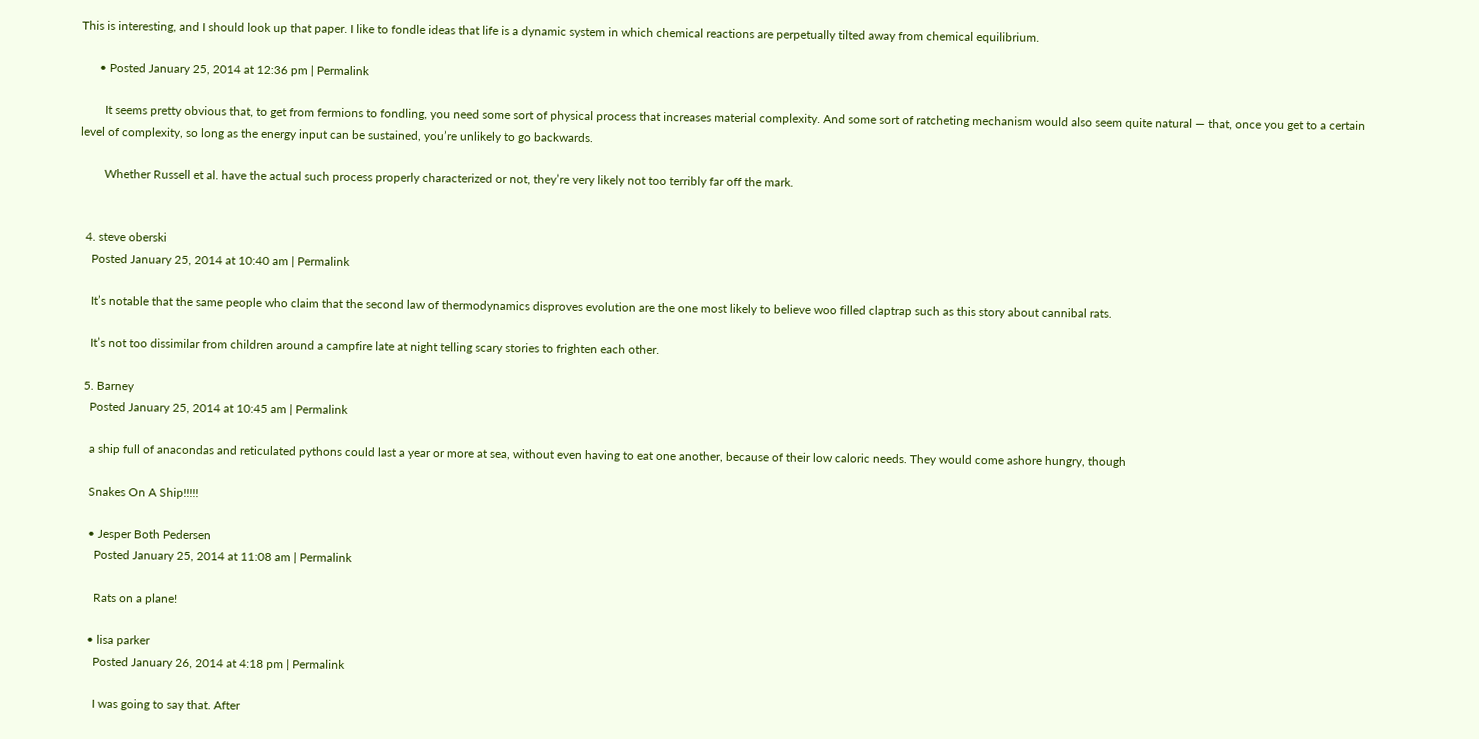This is interesting, and I should look up that paper. I like to fondle ideas that life is a dynamic system in which chemical reactions are perpetually tilted away from chemical equilibrium.

      • Posted January 25, 2014 at 12:36 pm | Permalink

        It seems pretty obvious that, to get from fermions to fondling, you need some sort of physical process that increases material complexity. And some sort of ratcheting mechanism would also seem quite natural — that, once you get to a certain level of complexity, so long as the energy input can be sustained, you’re unlikely to go backwards.

        Whether Russell et al. have the actual such process properly characterized or not, they’re very likely not too terribly far off the mark.


  4. steve oberski
    Posted January 25, 2014 at 10:40 am | Permalink

    It’s notable that the same people who claim that the second law of thermodynamics disproves evolution are the one most likely to believe woo filled claptrap such as this story about cannibal rats.

    It’s not too dissimilar from children around a campfire late at night telling scary stories to frighten each other.

  5. Barney
    Posted January 25, 2014 at 10:45 am | Permalink

    a ship full of anacondas and reticulated pythons could last a year or more at sea, without even having to eat one another, because of their low caloric needs. They would come ashore hungry, though

    Snakes On A Ship!!!!!

    • Jesper Both Pedersen
      Posted January 25, 2014 at 11:08 am | Permalink

      Rats on a plane!

    • lisa parker
      Posted January 26, 2014 at 4:18 pm | Permalink

      I was going to say that. After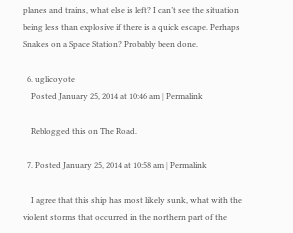planes and trains, what else is left? I can’t see the situation being less than explosive if there is a quick escape. Perhaps Snakes on a Space Station? Probably been done.

  6. uglicoyote
    Posted January 25, 2014 at 10:46 am | Permalink

    Reblogged this on The Road.

  7. Posted January 25, 2014 at 10:58 am | Permalink

    I agree that this ship has most likely sunk, what with the violent storms that occurred in the northern part of the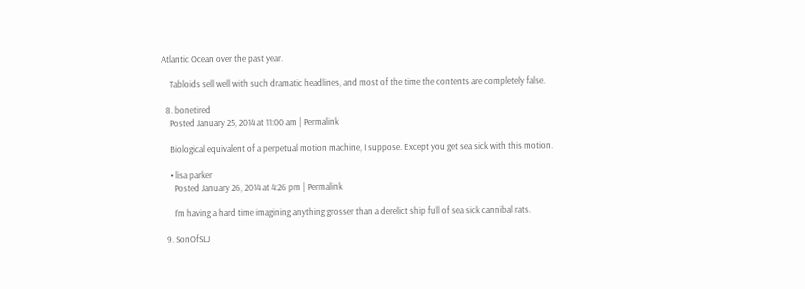Atlantic Ocean over the past year.

    Tabloids sell well with such dramatic headlines, and most of the time the contents are completely false.

  8. bonetired
    Posted January 25, 2014 at 11:00 am | Permalink

    Biological equivalent of a perpetual motion machine, I suppose. Except you get sea sick with this motion.

    • lisa parker
      Posted January 26, 2014 at 4:26 pm | Permalink

      I’m having a hard time imagining anything grosser than a derelict ship full of sea sick cannibal rats.

  9. SonOfSLJ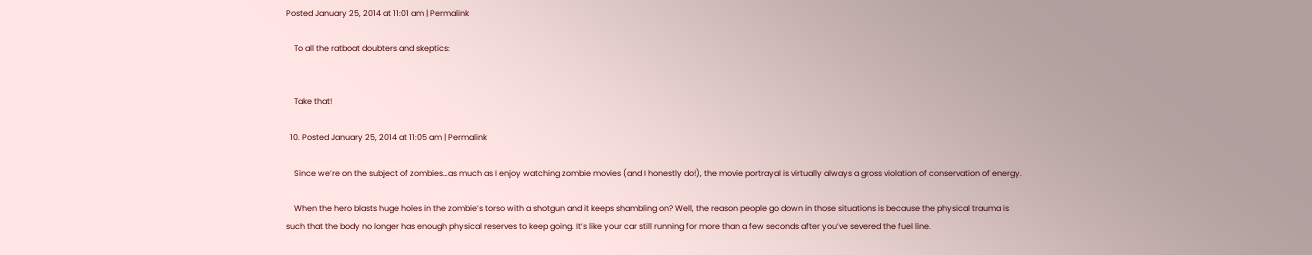Posted January 25, 2014 at 11:01 am | Permalink

    To all the ratboat doubters and skeptics:


    Take that!

  10. Posted January 25, 2014 at 11:05 am | Permalink

    Since we’re on the subject of zombies…as much as I enjoy watching zombie movies (and I honestly do!), the movie portrayal is virtually always a gross violation of conservation of energy.

    When the hero blasts huge holes in the zombie’s torso with a shotgun and it keeps shambling on? Well, the reason people go down in those situations is because the physical trauma is such that the body no longer has enough physical reserves to keep going. It’s like your car still running for more than a few seconds after you’ve severed the fuel line.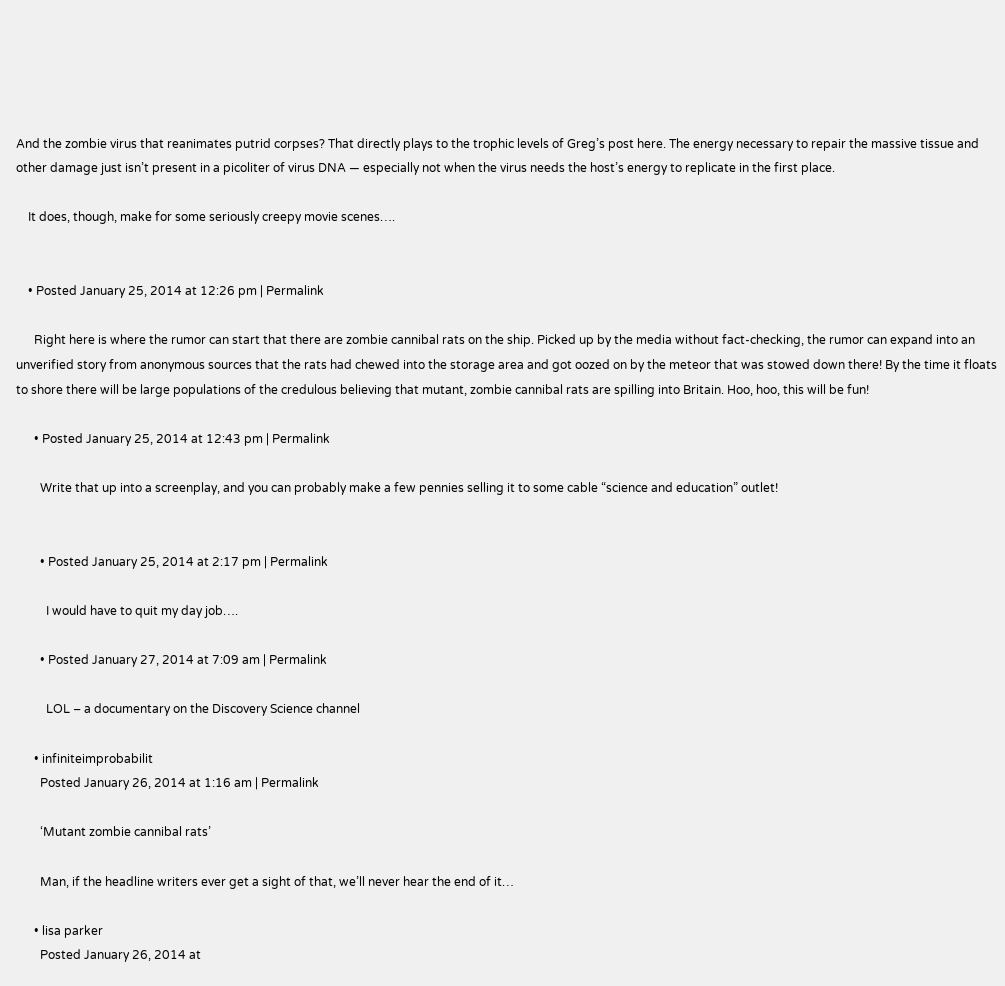And the zombie virus that reanimates putrid corpses? That directly plays to the trophic levels of Greg’s post here. The energy necessary to repair the massive tissue and other damage just isn’t present in a picoliter of virus DNA — especially not when the virus needs the host’s energy to replicate in the first place.

    It does, though, make for some seriously creepy movie scenes….


    • Posted January 25, 2014 at 12:26 pm | Permalink

      Right here is where the rumor can start that there are zombie cannibal rats on the ship. Picked up by the media without fact-checking, the rumor can expand into an unverified story from anonymous sources that the rats had chewed into the storage area and got oozed on by the meteor that was stowed down there! By the time it floats to shore there will be large populations of the credulous believing that mutant, zombie cannibal rats are spilling into Britain. Hoo, hoo, this will be fun!

      • Posted January 25, 2014 at 12:43 pm | Permalink

        Write that up into a screenplay, and you can probably make a few pennies selling it to some cable “science and education” outlet!


        • Posted January 25, 2014 at 2:17 pm | Permalink

          I would have to quit my day job….

        • Posted January 27, 2014 at 7:09 am | Permalink

          LOL – a documentary on the Discovery Science channel

      • infiniteimprobabilit
        Posted January 26, 2014 at 1:16 am | Permalink

        ‘Mutant zombie cannibal rats’

        Man, if the headline writers ever get a sight of that, we’ll never hear the end of it…

      • lisa parker
        Posted January 26, 2014 at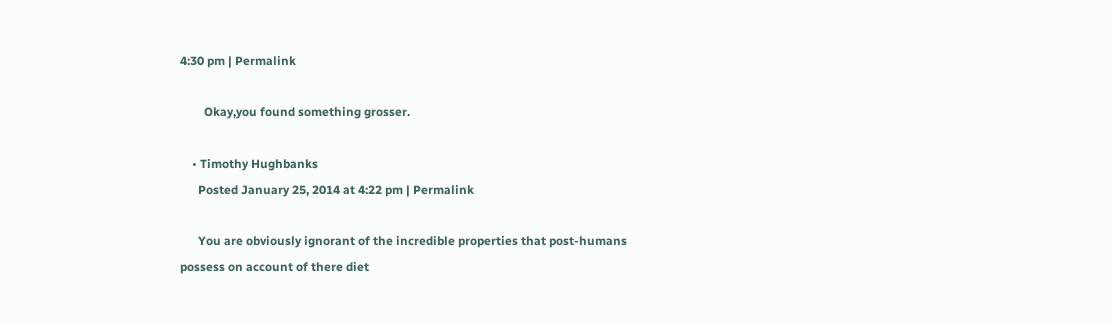4:30 pm | Permalink

        Okay,you found something grosser.

    • Timothy Hughbanks
      Posted January 25, 2014 at 4:22 pm | Permalink

      You are obviously ignorant of the incredible properties that post-humans possess on account of there diet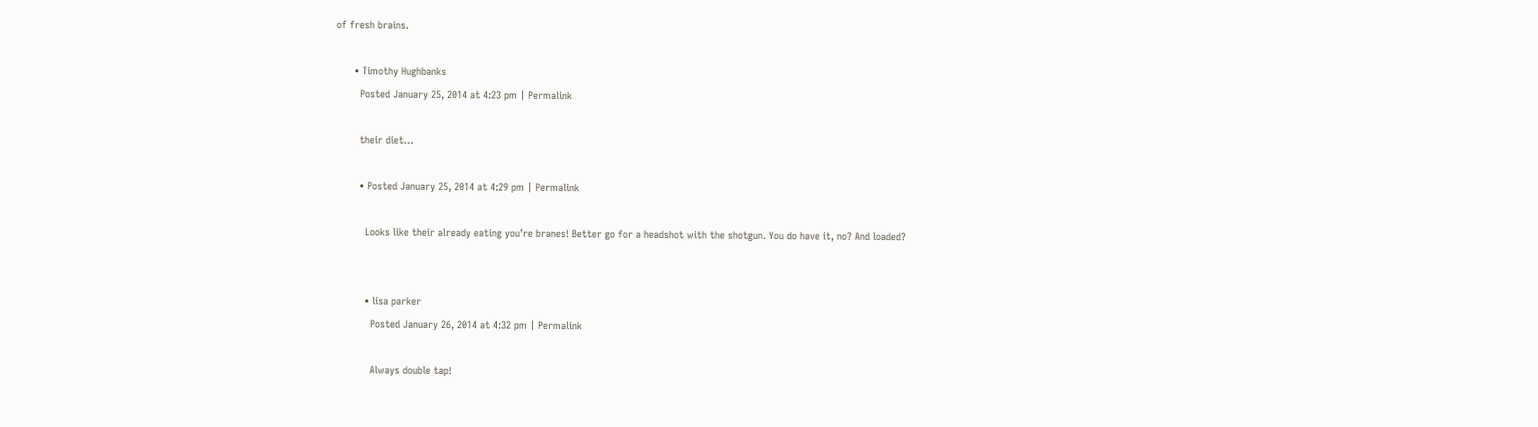of fresh brains.

      • Timothy Hughbanks
        Posted January 25, 2014 at 4:23 pm | Permalink

        their diet…

        • Posted January 25, 2014 at 4:29 pm | Permalink

          Looks like their already eating you’re branes! Better go for a headshot with the shotgun. You do have it, no? And loaded?


          • lisa parker
            Posted January 26, 2014 at 4:32 pm | Permalink

            Always double tap!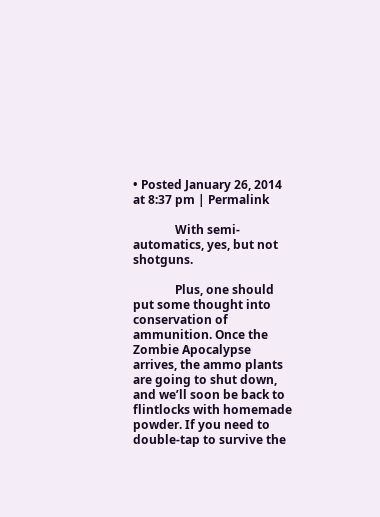• Posted January 26, 2014 at 8:37 pm | Permalink

              With semi-automatics, yes, but not shotguns.

              Plus, one should put some thought into conservation of ammunition. Once the Zombie Apocalypse arrives, the ammo plants are going to shut down, and we’ll soon be back to flintlocks with homemade powder. If you need to double-tap to survive the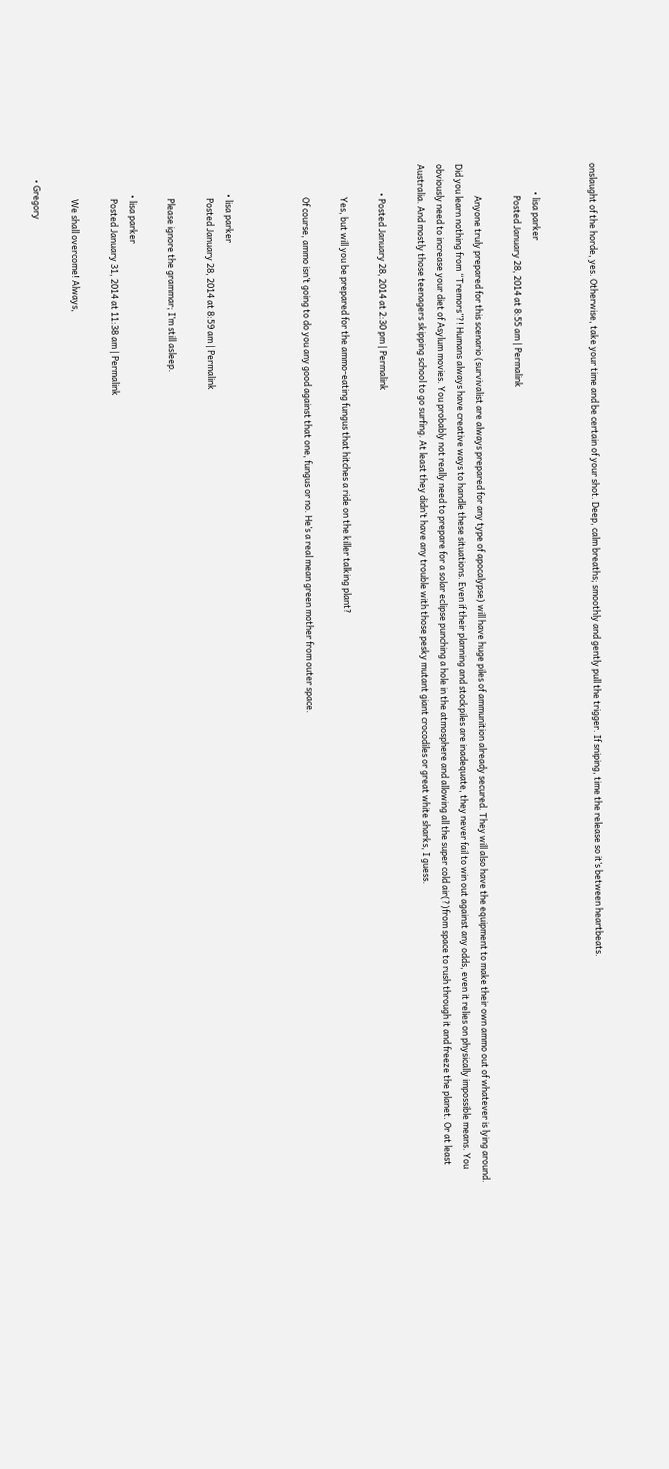onslaught of the horde, yes. Otherwise, take your time and be certain of your shot. Deep, calm breaths; smoothly and gently pull the trigger. If sniping, time the release so it’s between heartbeats.


              • lisa parker
                Posted January 28, 2014 at 8:55 am | Permalink

                Anyone truly prepared for this scenario (survivalist are always prepared for any type of apocalypse) will have huge piles of ammunition already secured. They will also have the equipment to make their own ammo out of whatever is lying around. Did you learn nothing from “Tremors”?! Humans always have creative ways to handle these situations. Even if their planning and stockpiles are inadequate, they never fail to win out against any odds, even it relies on physically impossible means. You obviously need to increase your diet of Asylum movies. You probably not really need to prepare for a solar eclipse punching a hole in the atmosphere and allowing all the super cold air(?)from space to rush through it and freeze the planet. Or at least Australia. And mostly those teenagers skipping school to go surfing. At least they didn’t have any trouble with those pesky mutant giant crocodiles or great white sharks, I guess.

              • Posted January 28, 2014 at 2:30 pm | Permalink

                Yes, but will you be prepared for the ammo-eating fungus that hitches a ride on the killer talking plant?

                Of course, ammo isn’t going to do you any good against that one, fungus or no. He’s a real mean green mother from outer space.



              • lisa parker
                Posted January 28, 2014 at 8:59 am | Permalink

                Please ignore the grammar; I’m still asleep.

              • lisa parker
                Posted January 31, 2014 at 11:38 am | Permalink

                We shall overcome! Always,

      • Gregory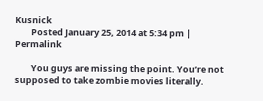Kusnick
        Posted January 25, 2014 at 5:34 pm | Permalink

        You guys are missing the point. You’re not supposed to take zombie movies literally.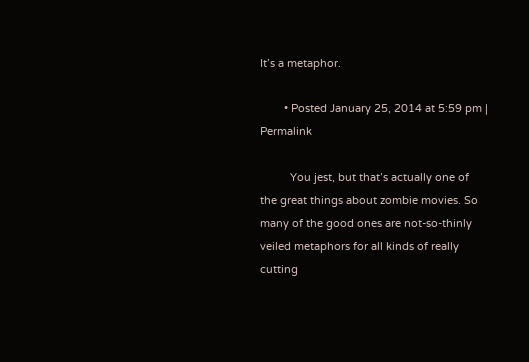It’s a metaphor.

        • Posted January 25, 2014 at 5:59 pm | Permalink

          You jest, but that’s actually one of the great things about zombie movies. So many of the good ones are not-so-thinly veiled metaphors for all kinds of really cutting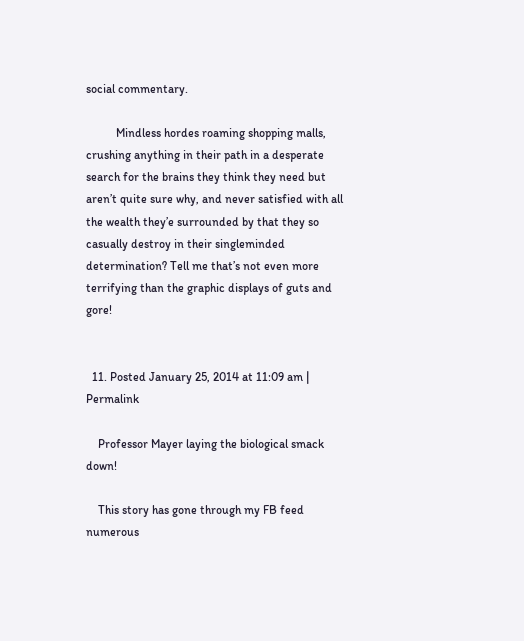social commentary.

          Mindless hordes roaming shopping malls, crushing anything in their path in a desperate search for the brains they think they need but aren’t quite sure why, and never satisfied with all the wealth they’e surrounded by that they so casually destroy in their singleminded determination? Tell me that’s not even more terrifying than the graphic displays of guts and gore!


  11. Posted January 25, 2014 at 11:09 am | Permalink

    Professor Mayer laying the biological smack down!

    This story has gone through my FB feed numerous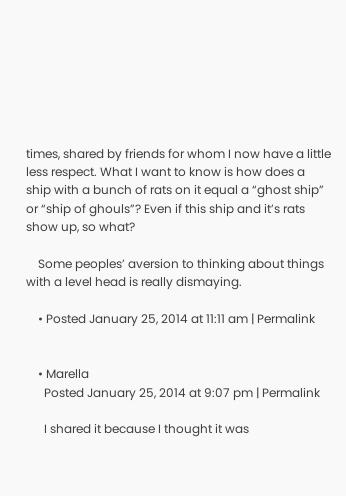times, shared by friends for whom I now have a little less respect. What I want to know is how does a ship with a bunch of rats on it equal a “ghost ship” or “ship of ghouls”? Even if this ship and it’s rats show up, so what?

    Some peoples’ aversion to thinking about things with a level head is really dismaying.

    • Posted January 25, 2014 at 11:11 am | Permalink


    • Marella
      Posted January 25, 2014 at 9:07 pm | Permalink

      I shared it because I thought it was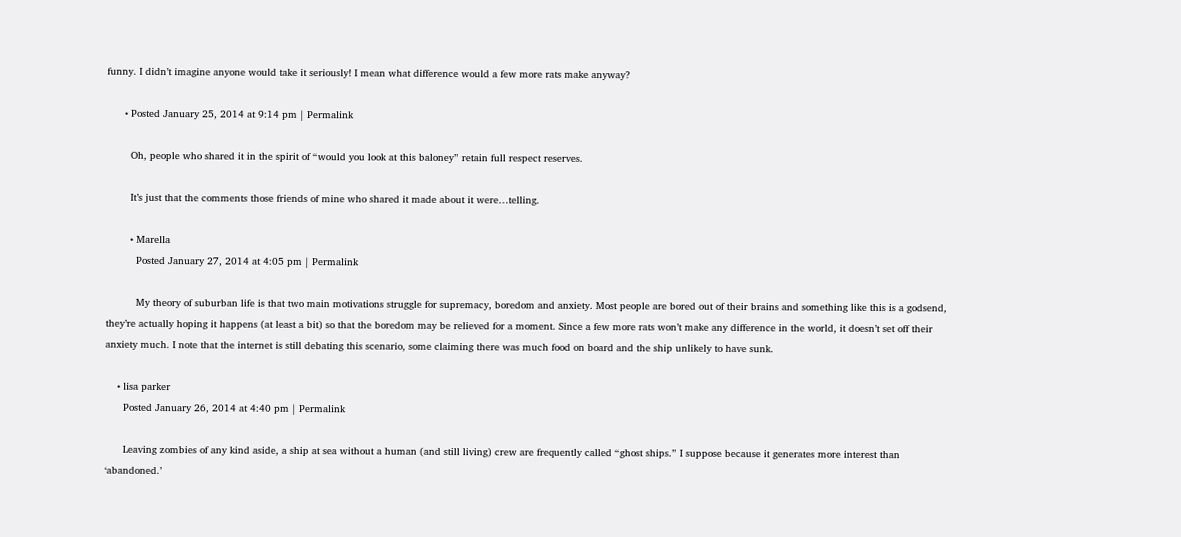funny. I didn’t imagine anyone would take it seriously! I mean what difference would a few more rats make anyway?

      • Posted January 25, 2014 at 9:14 pm | Permalink

        Oh, people who shared it in the spirit of “would you look at this baloney” retain full respect reserves.

        It’s just that the comments those friends of mine who shared it made about it were…telling.

        • Marella
          Posted January 27, 2014 at 4:05 pm | Permalink

          My theory of suburban life is that two main motivations struggle for supremacy, boredom and anxiety. Most people are bored out of their brains and something like this is a godsend, they’re actually hoping it happens (at least a bit) so that the boredom may be relieved for a moment. Since a few more rats won’t make any difference in the world, it doesn’t set off their anxiety much. I note that the internet is still debating this scenario, some claiming there was much food on board and the ship unlikely to have sunk.

    • lisa parker
      Posted January 26, 2014 at 4:40 pm | Permalink

      Leaving zombies of any kind aside, a ship at sea without a human (and still living) crew are frequently called “ghost ships.” I suppose because it generates more interest than ‘abandoned.’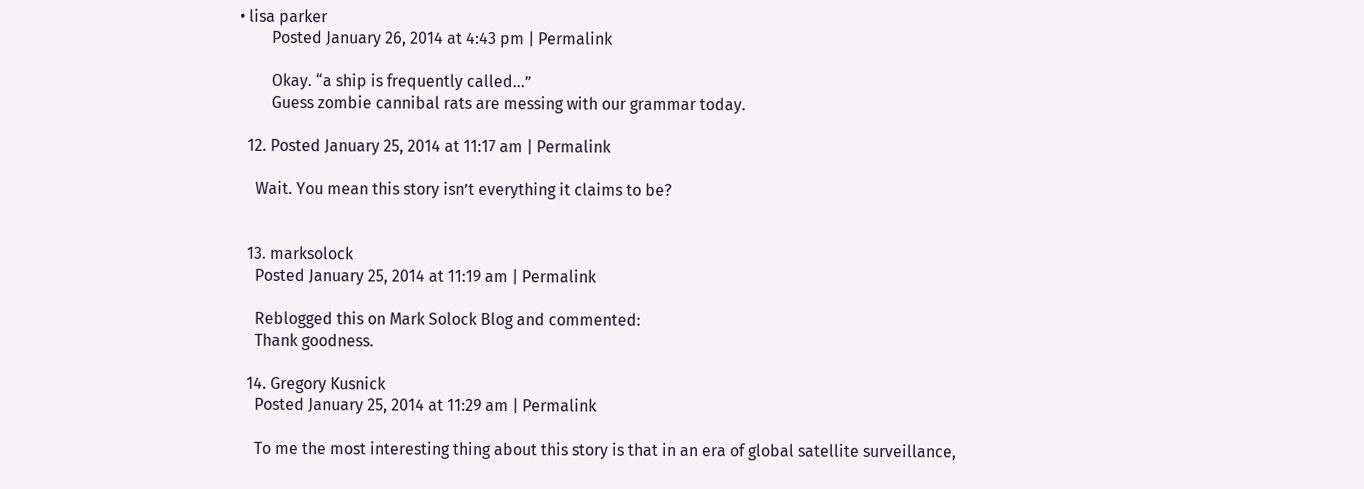• lisa parker
        Posted January 26, 2014 at 4:43 pm | Permalink

        Okay. “a ship is frequently called…”
        Guess zombie cannibal rats are messing with our grammar today.

  12. Posted January 25, 2014 at 11:17 am | Permalink

    Wait. You mean this story isn’t everything it claims to be?


  13. marksolock
    Posted January 25, 2014 at 11:19 am | Permalink

    Reblogged this on Mark Solock Blog and commented:
    Thank goodness.

  14. Gregory Kusnick
    Posted January 25, 2014 at 11:29 am | Permalink

    To me the most interesting thing about this story is that in an era of global satellite surveillance,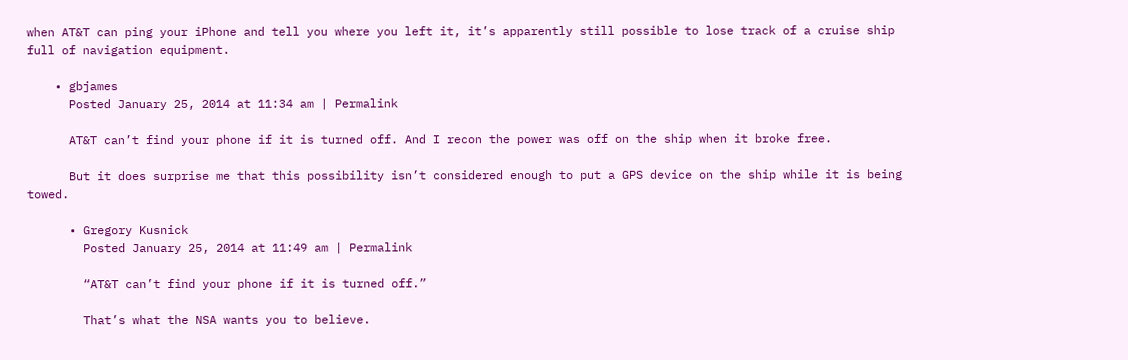when AT&T can ping your iPhone and tell you where you left it, it’s apparently still possible to lose track of a cruise ship full of navigation equipment.

    • gbjames
      Posted January 25, 2014 at 11:34 am | Permalink

      AT&T can’t find your phone if it is turned off. And I recon the power was off on the ship when it broke free.

      But it does surprise me that this possibility isn’t considered enough to put a GPS device on the ship while it is being towed.

      • Gregory Kusnick
        Posted January 25, 2014 at 11:49 am | Permalink

        “AT&T can’t find your phone if it is turned off.”

        That’s what the NSA wants you to believe.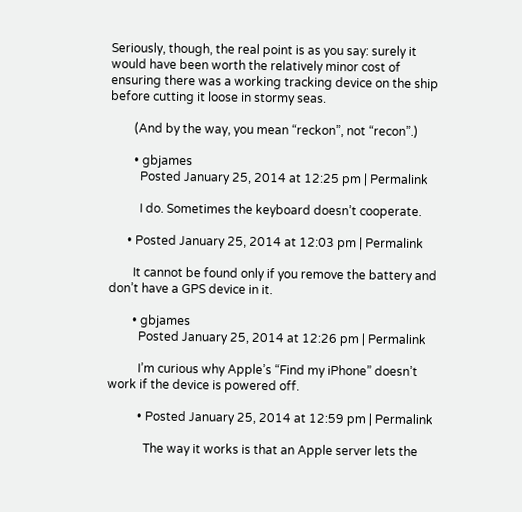Seriously, though, the real point is as you say: surely it would have been worth the relatively minor cost of ensuring there was a working tracking device on the ship before cutting it loose in stormy seas.

        (And by the way, you mean “reckon”, not “recon”.)

        • gbjames
          Posted January 25, 2014 at 12:25 pm | Permalink

          I do. Sometimes the keyboard doesn’t cooperate.

      • Posted January 25, 2014 at 12:03 pm | Permalink

        It cannot be found only if you remove the battery and don’t have a GPS device in it.

        • gbjames
          Posted January 25, 2014 at 12:26 pm | Permalink

          I’m curious why Apple’s “Find my iPhone” doesn’t work if the device is powered off.

          • Posted January 25, 2014 at 12:59 pm | Permalink

            The way it works is that an Apple server lets the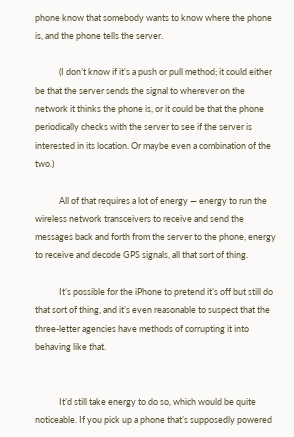phone know that somebody wants to know where the phone is, and the phone tells the server.

            (I don’t know if it’s a push or pull method; it could either be that the server sends the signal to wherever on the network it thinks the phone is, or it could be that the phone periodically checks with the server to see if the server is interested in its location. Or maybe even a combination of the two.)

            All of that requires a lot of energy — energy to run the wireless network transceivers to receive and send the messages back and forth from the server to the phone, energy to receive and decode GPS signals, all that sort of thing.

            It’s possible for the iPhone to pretend it’s off but still do that sort of thing, and it’s even reasonable to suspect that the three-letter agencies have methods of corrupting it into behaving like that.


            It’d still take energy to do so, which would be quite noticeable. If you pick up a phone that’s supposedly powered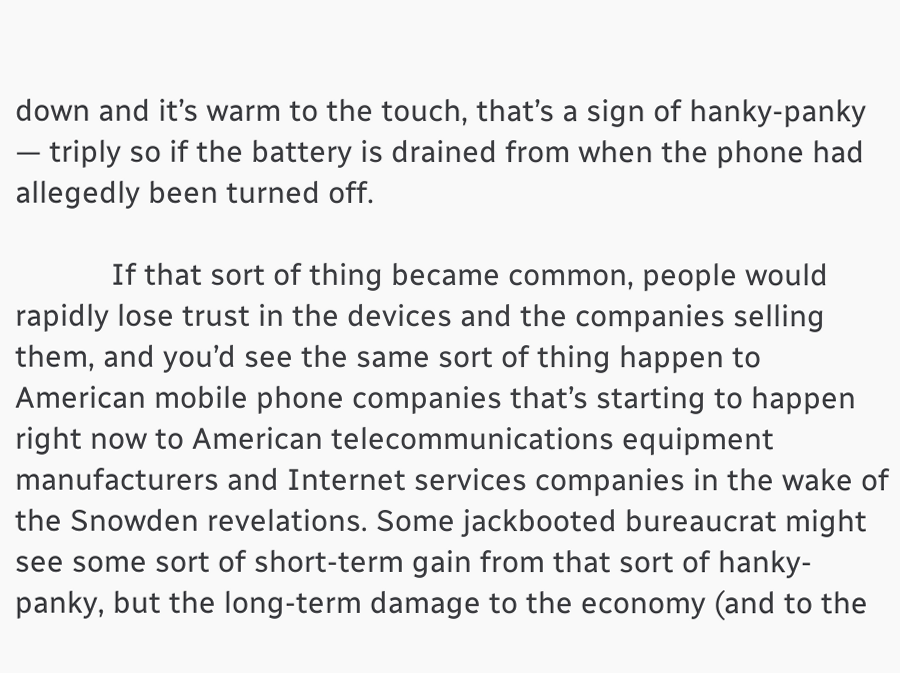down and it’s warm to the touch, that’s a sign of hanky-panky — triply so if the battery is drained from when the phone had allegedly been turned off.

            If that sort of thing became common, people would rapidly lose trust in the devices and the companies selling them, and you’d see the same sort of thing happen to American mobile phone companies that’s starting to happen right now to American telecommunications equipment manufacturers and Internet services companies in the wake of the Snowden revelations. Some jackbooted bureaucrat might see some sort of short-term gain from that sort of hanky-panky, but the long-term damage to the economy (and to the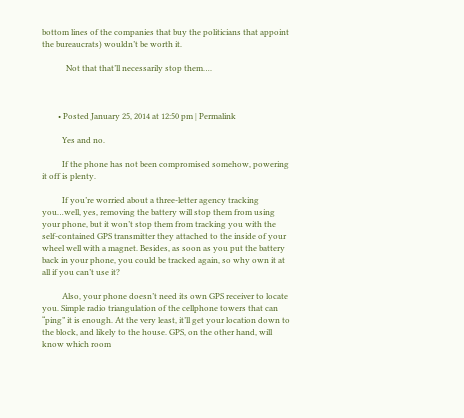bottom lines of the companies that buy the politicians that appoint the bureaucrats) wouldn’t be worth it.

            Not that that’ll necessarily stop them….



        • Posted January 25, 2014 at 12:50 pm | Permalink

          Yes and no.

          If the phone has not been compromised somehow, powering it off is plenty.

          If you’re worried about a three-letter agency tracking you…well, yes, removing the battery will stop them from using your phone, but it won’t stop them from tracking you with the self-contained GPS transmitter they attached to the inside of your wheel well with a magnet. Besides, as soon as you put the battery back in your phone, you could be tracked again, so why own it at all if you can’t use it?

          Also, your phone doesn’t need its own GPS receiver to locate you. Simple radio triangulation of the cellphone towers that can “ping” it is enough. At the very least, it’ll get your location down to the block, and likely to the house. GPS, on the other hand, will know which room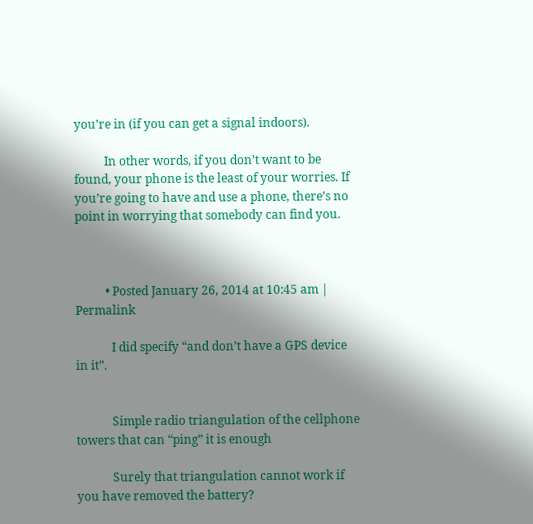you’re in (if you can get a signal indoors).

          In other words, if you don’t want to be found, your phone is the least of your worries. If you’re going to have and use a phone, there’s no point in worrying that somebody can find you.



          • Posted January 26, 2014 at 10:45 am | Permalink

            I did specify “and don’t have a GPS device in it”.


            Simple radio triangulation of the cellphone towers that can “ping” it is enough

            Surely that triangulation cannot work if you have removed the battery?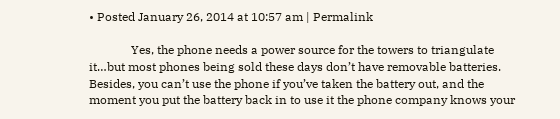• Posted January 26, 2014 at 10:57 am | Permalink

              Yes, the phone needs a power source for the towers to triangulate it…but most phones being sold these days don’t have removable batteries. Besides, you can’t use the phone if you’ve taken the battery out, and the moment you put the battery back in to use it the phone company knows your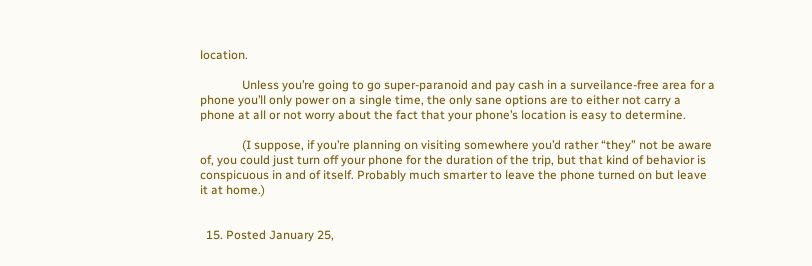location.

              Unless you’re going to go super-paranoid and pay cash in a surveilance-free area for a phone you’ll only power on a single time, the only sane options are to either not carry a phone at all or not worry about the fact that your phone’s location is easy to determine.

              (I suppose, if you’re planning on visiting somewhere you’d rather “they” not be aware of, you could just turn off your phone for the duration of the trip, but that kind of behavior is conspicuous in and of itself. Probably much smarter to leave the phone turned on but leave it at home.)


  15. Posted January 25,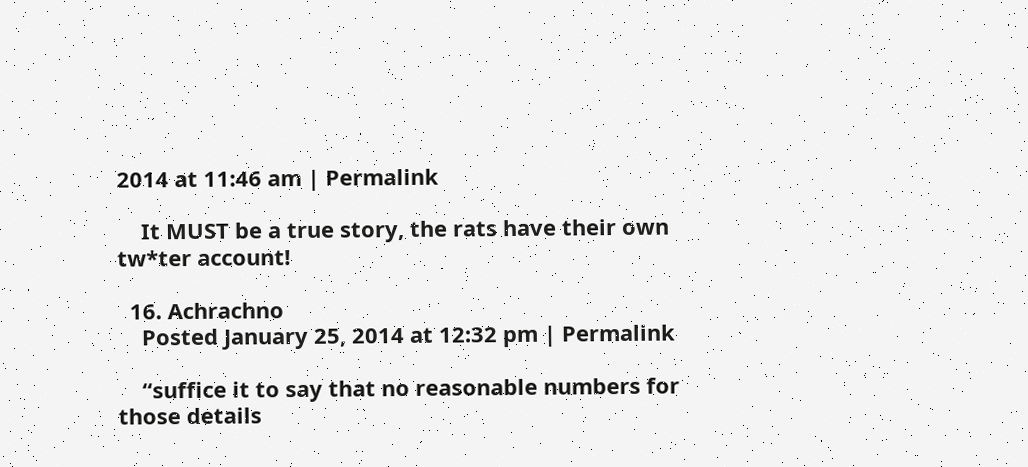2014 at 11:46 am | Permalink

    It MUST be a true story, the rats have their own tw*ter account!

  16. Achrachno
    Posted January 25, 2014 at 12:32 pm | Permalink

    “suffice it to say that no reasonable numbers for those details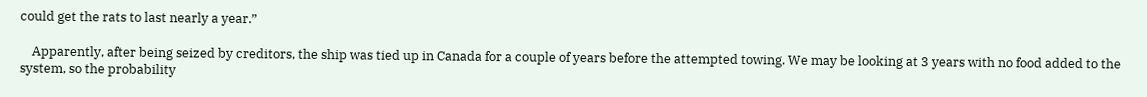could get the rats to last nearly a year.”

    Apparently, after being seized by creditors, the ship was tied up in Canada for a couple of years before the attempted towing. We may be looking at 3 years with no food added to the system, so the probability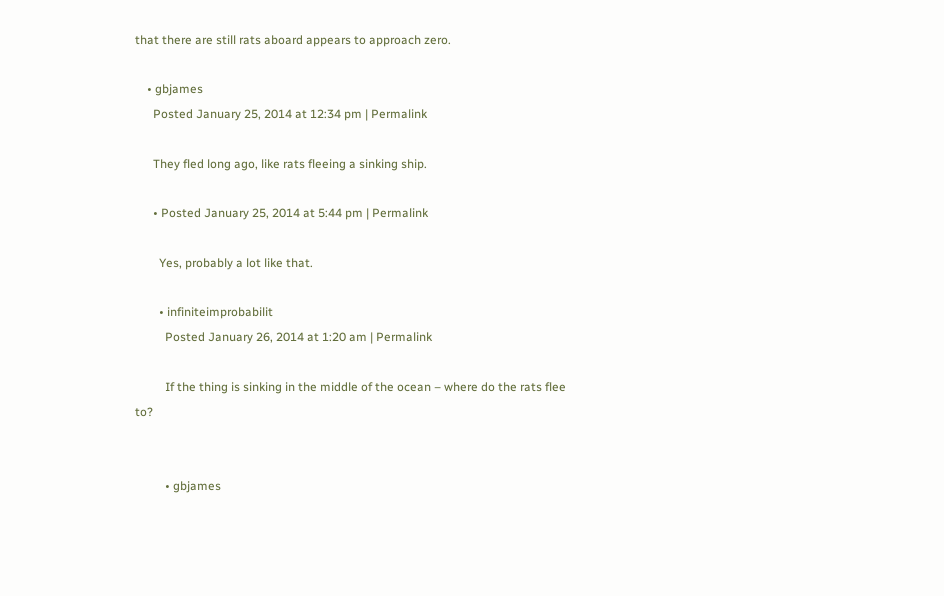that there are still rats aboard appears to approach zero.

    • gbjames
      Posted January 25, 2014 at 12:34 pm | Permalink

      They fled long ago, like rats fleeing a sinking ship.

      • Posted January 25, 2014 at 5:44 pm | Permalink

        Yes, probably a lot like that.

        • infiniteimprobabilit
          Posted January 26, 2014 at 1:20 am | Permalink

          If the thing is sinking in the middle of the ocean – where do the rats flee to?


          • gbjames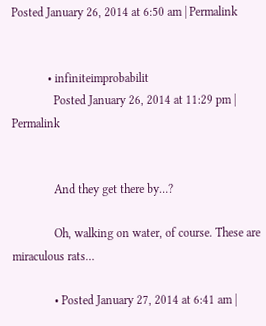Posted January 26, 2014 at 6:50 am | Permalink


            • infiniteimprobabilit
              Posted January 26, 2014 at 11:29 pm | Permalink


              And they get there by…?

              Oh, walking on water, of course. These are miraculous rats…

              • Posted January 27, 2014 at 6:41 am |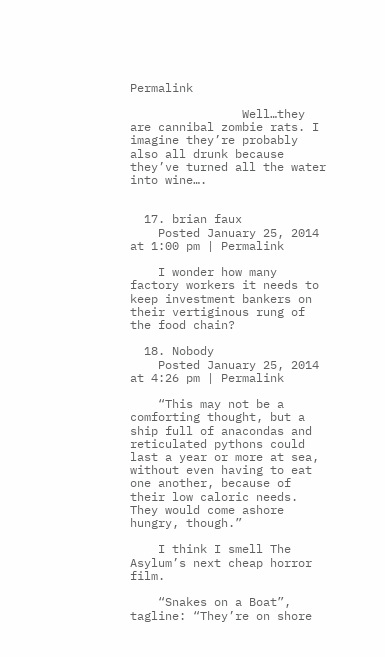Permalink

                Well…they are cannibal zombie rats. I imagine they’re probably also all drunk because they’ve turned all the water into wine….


  17. brian faux
    Posted January 25, 2014 at 1:00 pm | Permalink

    I wonder how many factory workers it needs to keep investment bankers on their vertiginous rung of the food chain?

  18. Nobody
    Posted January 25, 2014 at 4:26 pm | Permalink

    “This may not be a comforting thought, but a ship full of anacondas and reticulated pythons could last a year or more at sea, without even having to eat one another, because of their low caloric needs. They would come ashore hungry, though.”

    I think I smell The Asylum’s next cheap horror film.

    “Snakes on a Boat”, tagline: “They’re on shore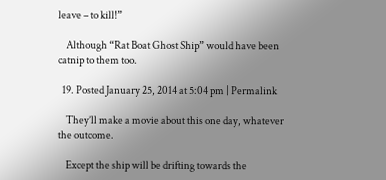leave – to kill!”

    Although “Rat Boat Ghost Ship” would have been catnip to them too.

  19. Posted January 25, 2014 at 5:04 pm | Permalink

    They’ll make a movie about this one day, whatever the outcome.

    Except the ship will be drifting towards the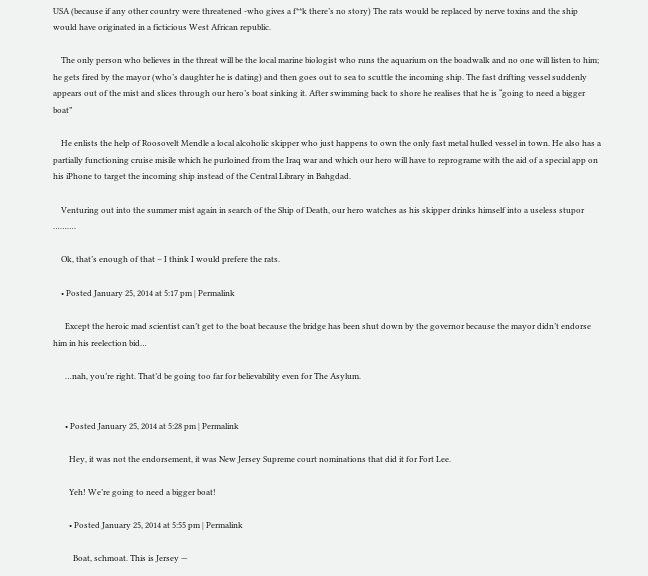USA (because if any other country were threatened -who gives a f**k there’s no story) The rats would be replaced by nerve toxins and the ship would have originated in a ficticious West African republic.

    The only person who believes in the threat will be the local marine biologist who runs the aquarium on the boadwalk and no one will listen to him; he gets fired by the mayor (who’s daughter he is dating) and then goes out to sea to scuttle the incoming ship. The fast drifting vessel suddenly appears out of the mist and slices through our hero’s boat sinking it. After swimming back to shore he realises that he is “going to need a bigger boat”

    He enlists the help of Roosovelt Mendle a local alcoholic skipper who just happens to own the only fast metal hulled vessel in town. He also has a partially functioning cruise misile which he purloined from the Iraq war and which our hero will have to reprograme with the aid of a special app on his iPhone to target the incoming ship instead of the Central Library in Bahgdad.

    Venturing out into the summer mist again in search of the Ship of Death, our hero watches as his skipper drinks himself into a useless stupor ……….

    Ok, that’s enough of that – I think I would prefere the rats.

    • Posted January 25, 2014 at 5:17 pm | Permalink

      Except the heroic mad scientist can’t get to the boat because the bridge has been shut down by the governor because the mayor didn’t endorse him in his reelection bid…

      …nah, you’re right. That’d be going too far for believability even for The Asylum.


      • Posted January 25, 2014 at 5:28 pm | Permalink

        Hey, it was not the endorsement, it was New Jersey Supreme court nominations that did it for Fort Lee.

        Yeh! We’re going to need a bigger boat!

        • Posted January 25, 2014 at 5:55 pm | Permalink

          Boat, schmoat. This is Jersey —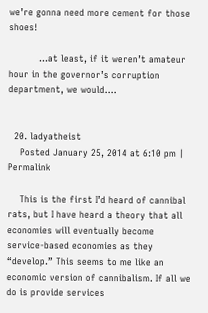we’re gonna need more cement for those shoes!

          …at least, if it weren’t amateur hour in the governor’s corruption department, we would….


  20. ladyatheist
    Posted January 25, 2014 at 6:10 pm | Permalink

    This is the first I’d heard of cannibal rats, but I have heard a theory that all economies will eventually become service-based economies as they “develop.” This seems to me like an economic version of cannibalism. If all we do is provide services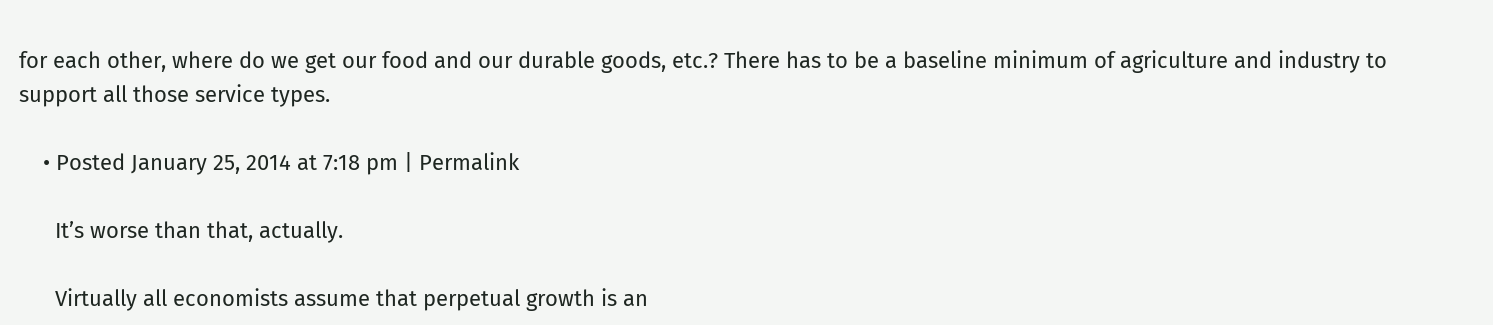for each other, where do we get our food and our durable goods, etc.? There has to be a baseline minimum of agriculture and industry to support all those service types.

    • Posted January 25, 2014 at 7:18 pm | Permalink

      It’s worse than that, actually.

      Virtually all economists assume that perpetual growth is an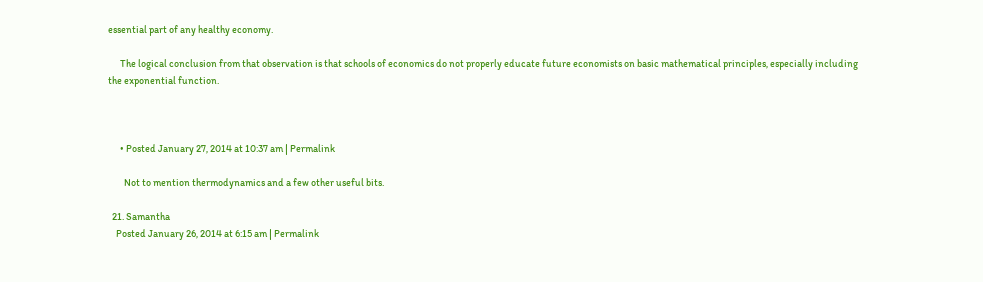essential part of any healthy economy.

      The logical conclusion from that observation is that schools of economics do not properly educate future economists on basic mathematical principles, especially including the exponential function.



      • Posted January 27, 2014 at 10:37 am | Permalink

        Not to mention thermodynamics and a few other useful bits.

  21. Samantha
    Posted January 26, 2014 at 6:15 am | Permalink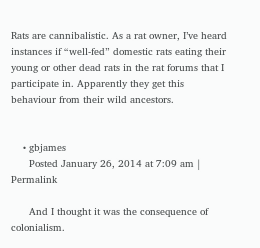Rats are cannibalistic. As a rat owner, I’ve heard instances if “well-fed” domestic rats eating their young or other dead rats in the rat forums that I participate in. Apparently they get this behaviour from their wild ancestors.


    • gbjames
      Posted January 26, 2014 at 7:09 am | Permalink

      And I thought it was the consequence of colonialism.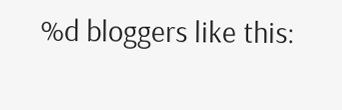%d bloggers like this: